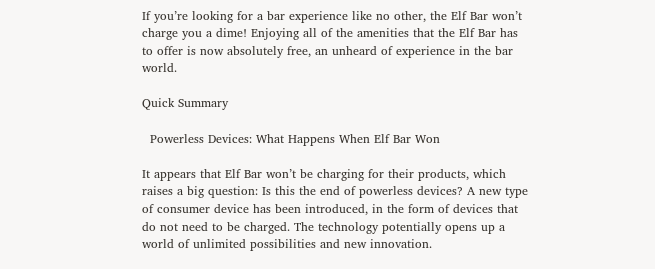If you’re looking for a bar experience like no other, the Elf Bar won’t charge you a dime! Enjoying all of the amenities that the Elf Bar has to offer is now absolutely free, an unheard of experience in the bar world.

Quick Summary

  Powerless Devices: What Happens When Elf Bar Won

It appears that Elf Bar won’t be charging for their products, which raises a big question: Is this the end of powerless devices? A new type of consumer device has been introduced, in the form of devices that do not need to be charged. The technology potentially opens up a world of unlimited possibilities and new innovation.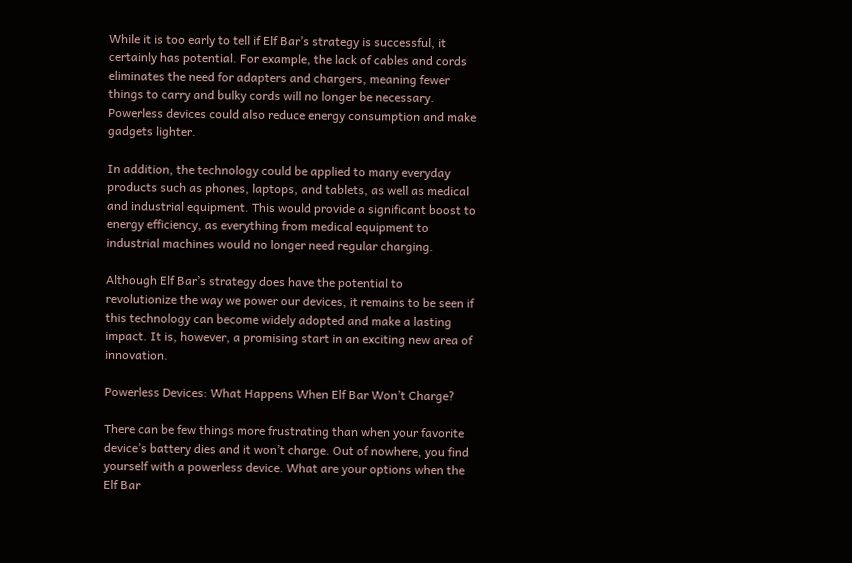While it is too early to tell if Elf Bar’s strategy is successful, it certainly has potential. For example, the lack of cables and cords eliminates the need for adapters and chargers, meaning fewer things to carry and bulky cords will no longer be necessary. Powerless devices could also reduce energy consumption and make gadgets lighter.

In addition, the technology could be applied to many everyday products such as phones, laptops, and tablets, as well as medical and industrial equipment. This would provide a significant boost to energy efficiency, as everything from medical equipment to industrial machines would no longer need regular charging.

Although Elf Bar’s strategy does have the potential to revolutionize the way we power our devices, it remains to be seen if this technology can become widely adopted and make a lasting impact. It is, however, a promising start in an exciting new area of innovation.

Powerless Devices: What Happens When Elf Bar Won’t Charge?

There can be few things more frustrating than when your favorite device’s battery dies and it won’t charge. Out of nowhere, you find yourself with a powerless device. What are your options when the Elf Bar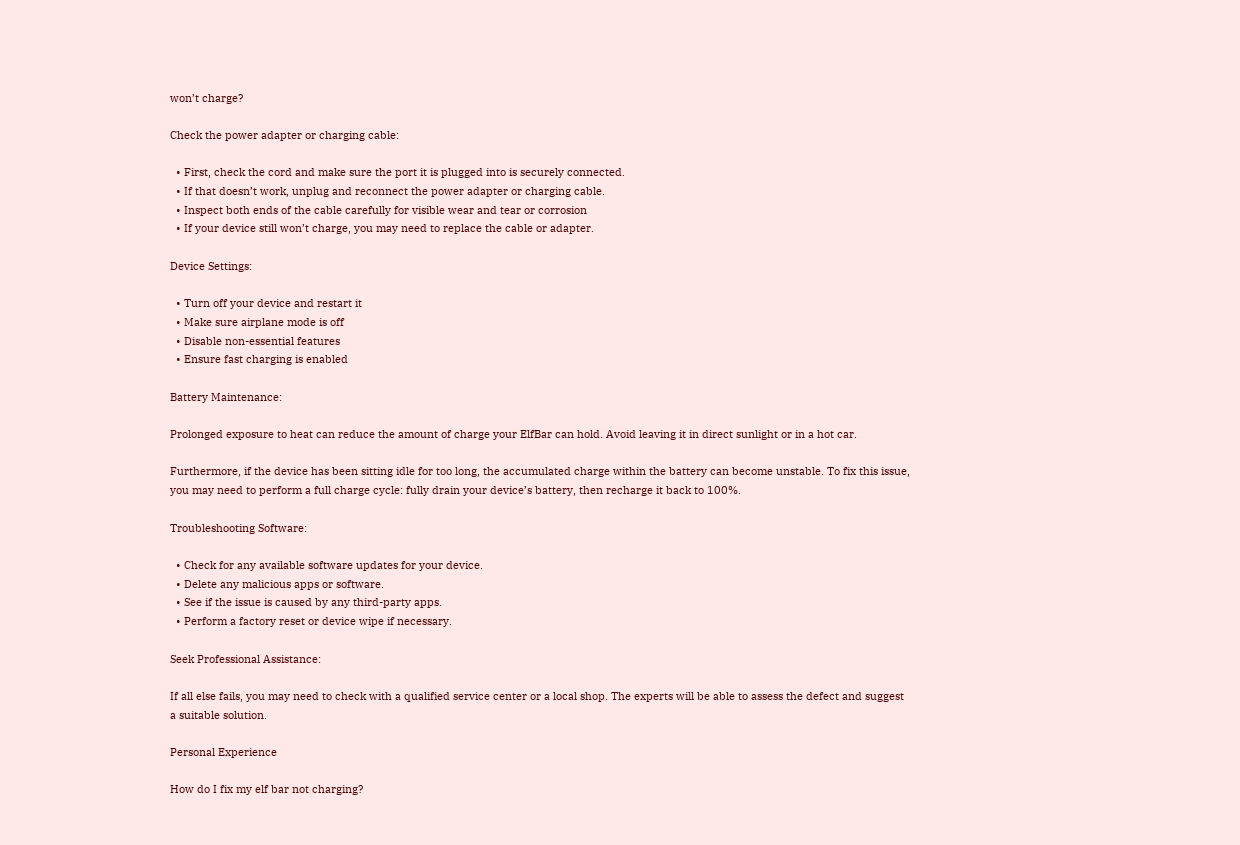won’t charge?

Check the power adapter or charging cable:

  • First, check the cord and make sure the port it is plugged into is securely connected.
  • If that doesn’t work, unplug and reconnect the power adapter or charging cable.
  • Inspect both ends of the cable carefully for visible wear and tear or corrosion
  • If your device still won’t charge, you may need to replace the cable or adapter.

Device Settings:

  • Turn off your device and restart it
  • Make sure airplane mode is off
  • Disable non-essential features
  • Ensure fast charging is enabled

Battery Maintenance:

Prolonged exposure to heat can reduce the amount of charge your ElfBar can hold. Avoid leaving it in direct sunlight or in a hot car.

Furthermore, if the device has been sitting idle for too long, the accumulated charge within the battery can become unstable. To fix this issue, you may need to perform a full charge cycle: fully drain your device’s battery, then recharge it back to 100%.

Troubleshooting Software:

  • Check for any available software updates for your device.
  • Delete any malicious apps or software.
  • See if the issue is caused by any third-party apps.
  • Perform a factory reset or device wipe if necessary.

Seek Professional Assistance:

If all else fails, you may need to check with a qualified service center or a local shop. The experts will be able to assess the defect and suggest a suitable solution.

Personal Experience

How do I fix my elf bar not charging?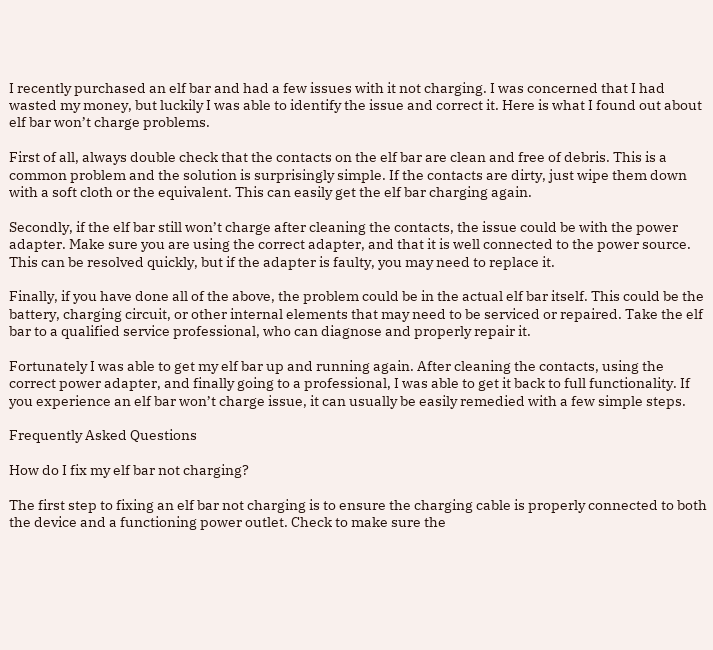I recently purchased an elf bar and had a few issues with it not charging. I was concerned that I had wasted my money, but luckily I was able to identify the issue and correct it. Here is what I found out about elf bar won’t charge problems.

First of all, always double check that the contacts on the elf bar are clean and free of debris. This is a common problem and the solution is surprisingly simple. If the contacts are dirty, just wipe them down with a soft cloth or the equivalent. This can easily get the elf bar charging again.

Secondly, if the elf bar still won’t charge after cleaning the contacts, the issue could be with the power adapter. Make sure you are using the correct adapter, and that it is well connected to the power source. This can be resolved quickly, but if the adapter is faulty, you may need to replace it.

Finally, if you have done all of the above, the problem could be in the actual elf bar itself. This could be the battery, charging circuit, or other internal elements that may need to be serviced or repaired. Take the elf bar to a qualified service professional, who can diagnose and properly repair it.

Fortunately I was able to get my elf bar up and running again. After cleaning the contacts, using the correct power adapter, and finally going to a professional, I was able to get it back to full functionality. If you experience an elf bar won’t charge issue, it can usually be easily remedied with a few simple steps.

Frequently Asked Questions

How do I fix my elf bar not charging?

The first step to fixing an elf bar not charging is to ensure the charging cable is properly connected to both the device and a functioning power outlet. Check to make sure the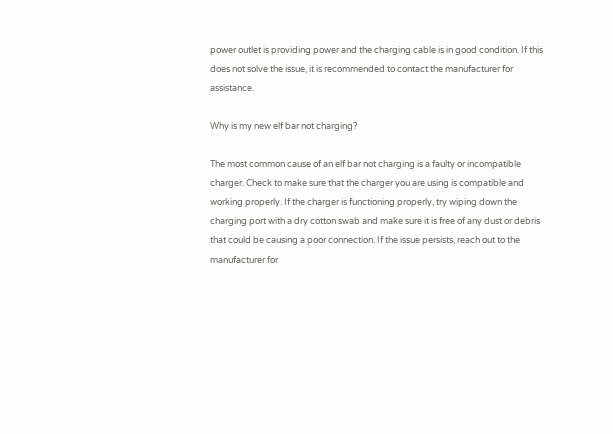power outlet is providing power and the charging cable is in good condition. If this does not solve the issue, it is recommended to contact the manufacturer for assistance.

Why is my new elf bar not charging?

The most common cause of an elf bar not charging is a faulty or incompatible charger. Check to make sure that the charger you are using is compatible and working properly. If the charger is functioning properly, try wiping down the charging port with a dry cotton swab and make sure it is free of any dust or debris that could be causing a poor connection. If the issue persists, reach out to the manufacturer for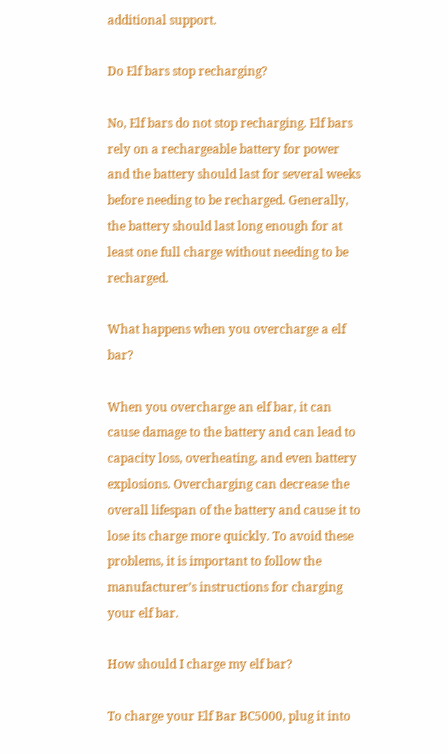additional support.

Do Elf bars stop recharging?

No, Elf bars do not stop recharging. Elf bars rely on a rechargeable battery for power and the battery should last for several weeks before needing to be recharged. Generally, the battery should last long enough for at least one full charge without needing to be recharged.

What happens when you overcharge a elf bar?

When you overcharge an elf bar, it can cause damage to the battery and can lead to capacity loss, overheating, and even battery explosions. Overcharging can decrease the overall lifespan of the battery and cause it to lose its charge more quickly. To avoid these problems, it is important to follow the manufacturer’s instructions for charging your elf bar.

How should I charge my elf bar?

To charge your Elf Bar BC5000, plug it into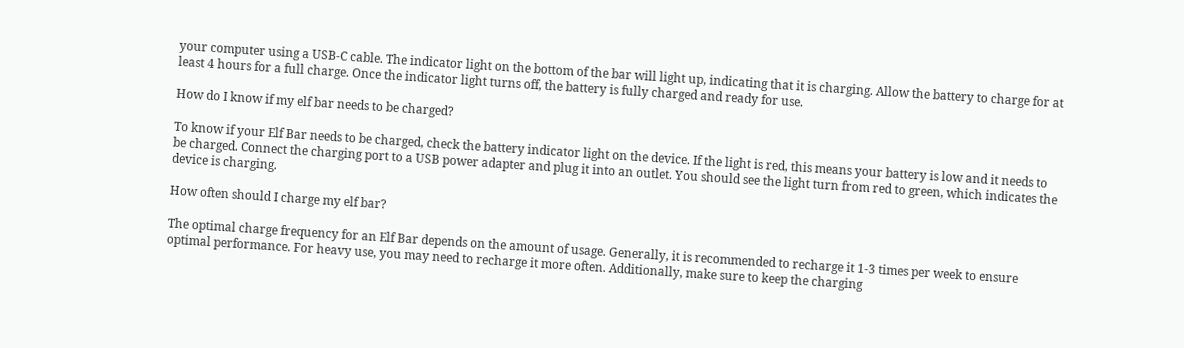your computer using a USB-C cable. The indicator light on the bottom of the bar will light up, indicating that it is charging. Allow the battery to charge for at least 4 hours for a full charge. Once the indicator light turns off, the battery is fully charged and ready for use.

How do I know if my elf bar needs to be charged?

To know if your Elf Bar needs to be charged, check the battery indicator light on the device. If the light is red, this means your battery is low and it needs to be charged. Connect the charging port to a USB power adapter and plug it into an outlet. You should see the light turn from red to green, which indicates the device is charging.

How often should I charge my elf bar?

The optimal charge frequency for an Elf Bar depends on the amount of usage. Generally, it is recommended to recharge it 1-3 times per week to ensure optimal performance. For heavy use, you may need to recharge it more often. Additionally, make sure to keep the charging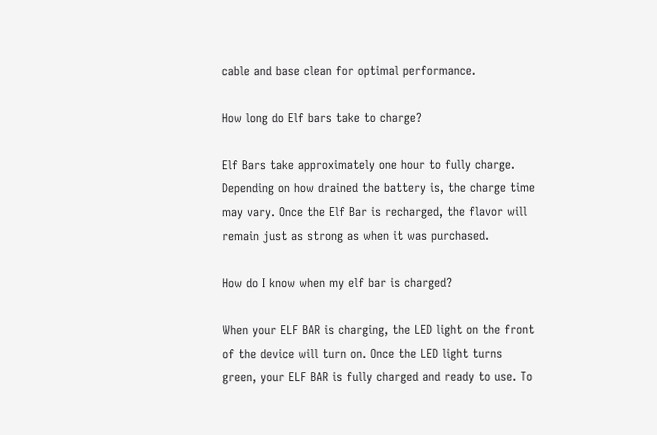cable and base clean for optimal performance.

How long do Elf bars take to charge?

Elf Bars take approximately one hour to fully charge. Depending on how drained the battery is, the charge time may vary. Once the Elf Bar is recharged, the flavor will remain just as strong as when it was purchased.

How do I know when my elf bar is charged?

When your ELF BAR is charging, the LED light on the front of the device will turn on. Once the LED light turns green, your ELF BAR is fully charged and ready to use. To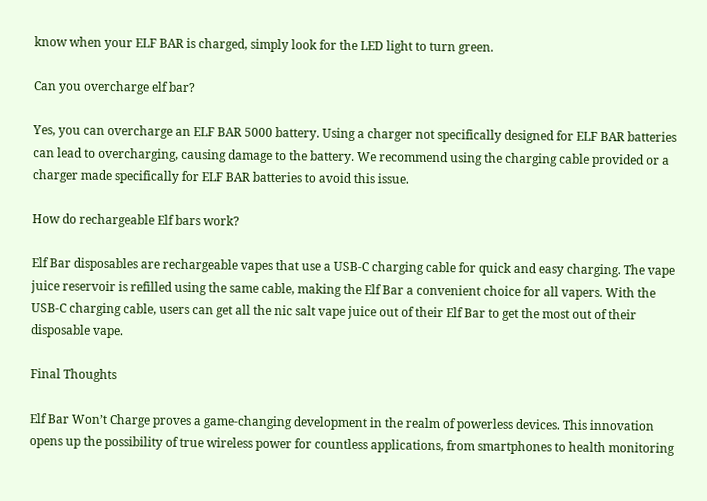know when your ELF BAR is charged, simply look for the LED light to turn green.

Can you overcharge elf bar?

Yes, you can overcharge an ELF BAR 5000 battery. Using a charger not specifically designed for ELF BAR batteries can lead to overcharging, causing damage to the battery. We recommend using the charging cable provided or a charger made specifically for ELF BAR batteries to avoid this issue.

How do rechargeable Elf bars work?

Elf Bar disposables are rechargeable vapes that use a USB-C charging cable for quick and easy charging. The vape juice reservoir is refilled using the same cable, making the Elf Bar a convenient choice for all vapers. With the USB-C charging cable, users can get all the nic salt vape juice out of their Elf Bar to get the most out of their disposable vape.

Final Thoughts

Elf Bar Won’t Charge proves a game-changing development in the realm of powerless devices. This innovation opens up the possibility of true wireless power for countless applications, from smartphones to health monitoring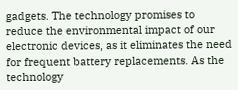gadgets. The technology promises to reduce the environmental impact of our electronic devices, as it eliminates the need for frequent battery replacements. As the technology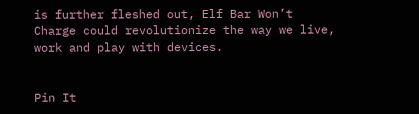is further fleshed out, Elf Bar Won’t Charge could revolutionize the way we live, work and play with devices.


Pin It